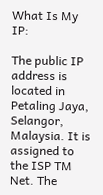What Is My IP:

The public IP address is located in Petaling Jaya, Selangor, Malaysia. It is assigned to the ISP TM Net. The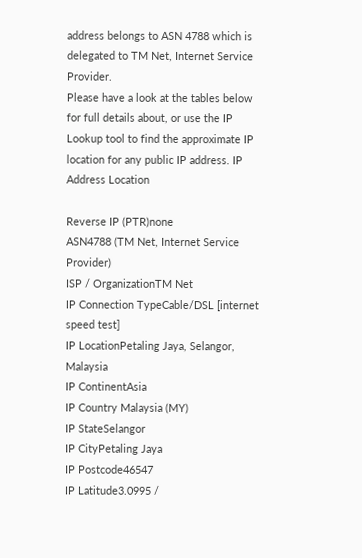address belongs to ASN 4788 which is delegated to TM Net, Internet Service Provider.
Please have a look at the tables below for full details about, or use the IP Lookup tool to find the approximate IP location for any public IP address. IP Address Location

Reverse IP (PTR)none
ASN4788 (TM Net, Internet Service Provider)
ISP / OrganizationTM Net
IP Connection TypeCable/DSL [internet speed test]
IP LocationPetaling Jaya, Selangor, Malaysia
IP ContinentAsia
IP Country Malaysia (MY)
IP StateSelangor
IP CityPetaling Jaya
IP Postcode46547
IP Latitude3.0995 /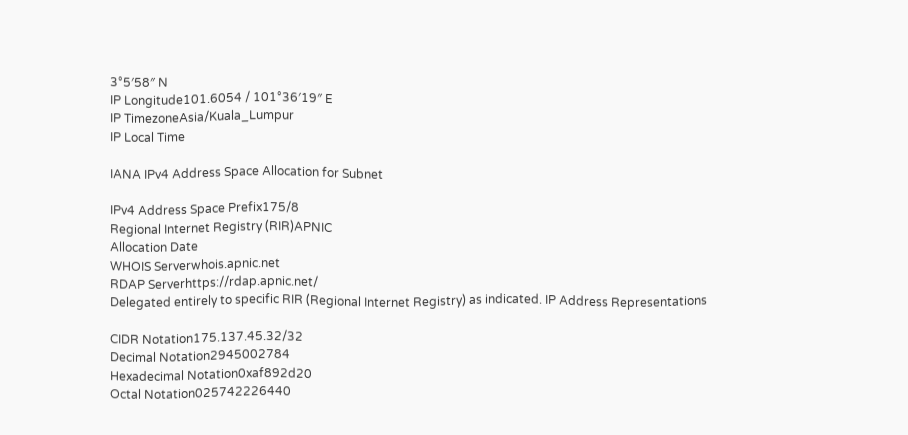3°5′58″ N
IP Longitude101.6054 / 101°36′19″ E
IP TimezoneAsia/Kuala_Lumpur
IP Local Time

IANA IPv4 Address Space Allocation for Subnet

IPv4 Address Space Prefix175/8
Regional Internet Registry (RIR)APNIC
Allocation Date
WHOIS Serverwhois.apnic.net
RDAP Serverhttps://rdap.apnic.net/
Delegated entirely to specific RIR (Regional Internet Registry) as indicated. IP Address Representations

CIDR Notation175.137.45.32/32
Decimal Notation2945002784
Hexadecimal Notation0xaf892d20
Octal Notation025742226440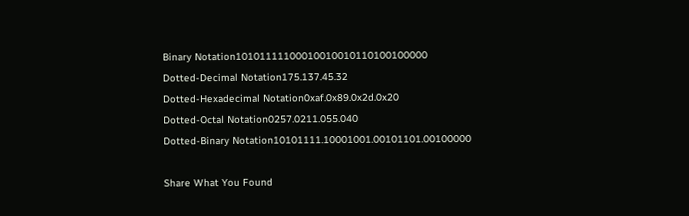Binary Notation10101111100010010010110100100000
Dotted-Decimal Notation175.137.45.32
Dotted-Hexadecimal Notation0xaf.0x89.0x2d.0x20
Dotted-Octal Notation0257.0211.055.040
Dotted-Binary Notation10101111.10001001.00101101.00100000

Share What You Found